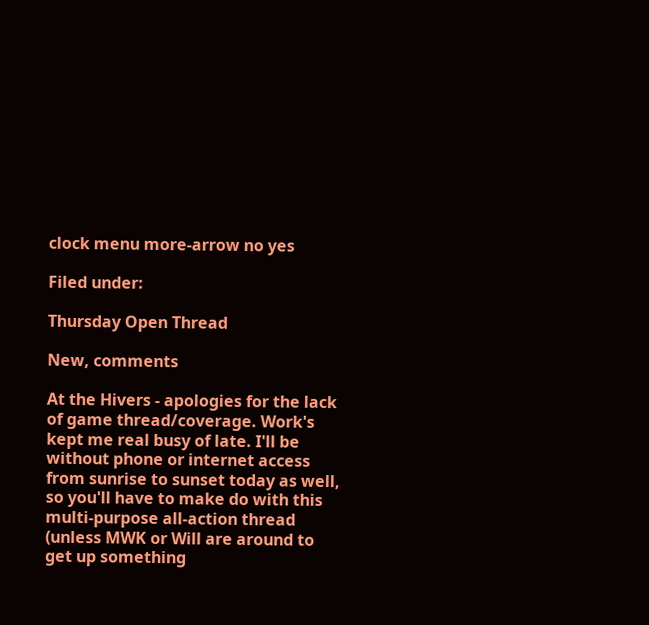clock menu more-arrow no yes

Filed under:

Thursday Open Thread

New, comments

At the Hivers - apologies for the lack of game thread/coverage. Work's kept me real busy of late. I'll be without phone or internet access from sunrise to sunset today as well, so you'll have to make do with this multi-purpose all-action thread (unless MWK or Will are around to get up something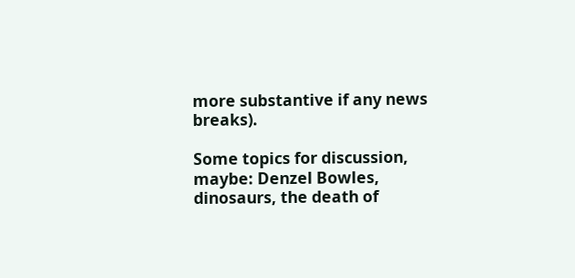more substantive if any news breaks).

Some topics for discussion, maybe: Denzel Bowles, dinosaurs, the death of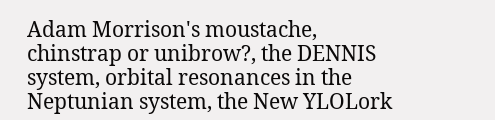Adam Morrison's moustache, chinstrap or unibrow?, the DENNIS system, orbital resonances in the Neptunian system, the New YLOLork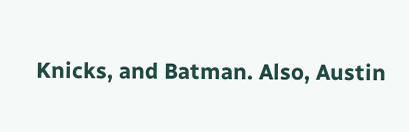Knicks, and Batman. Also, Austin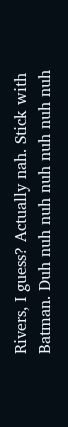Rivers, I guess? Actually nah. Stick with Batman. Duh nuh nuh nuh nuh nuh nuh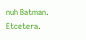nuh Batman. Etcetera.